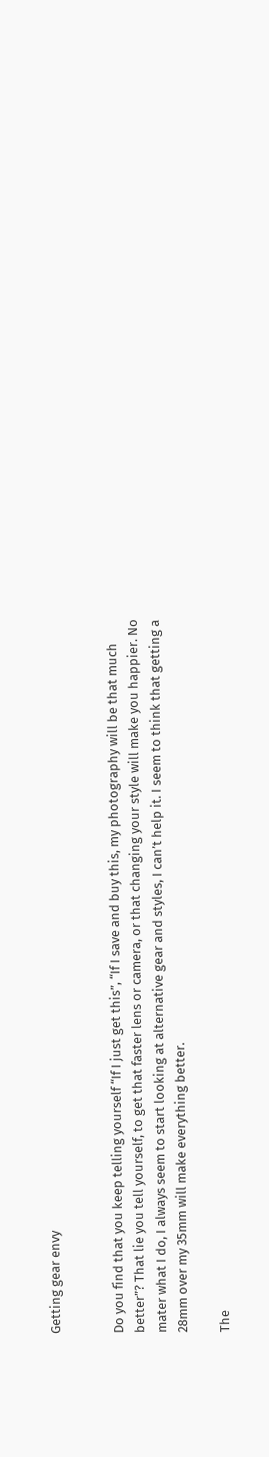Getting gear envy


Do you find that you keep telling yourself “If I just get this”, “If I save and buy this, my photography will be that much better”? That lie you tell yourself, to get that faster lens or camera, or that changing your style will make you happier. No mater what I do, I always seem to start looking at alternative gear and styles, I can’t help it. I seem to think that getting a 28mm over my 35mm will make everything better.

The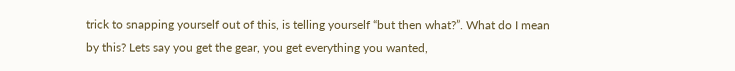trick to snapping yourself out of this, is telling yourself “but then what?”. What do I mean by this? Lets say you get the gear, you get everything you wanted,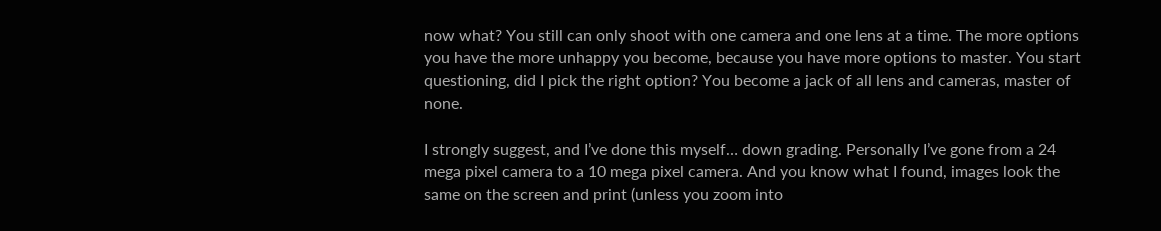now what? You still can only shoot with one camera and one lens at a time. The more options you have the more unhappy you become, because you have more options to master. You start questioning, did I pick the right option? You become a jack of all lens and cameras, master of none.

I strongly suggest, and I’ve done this myself… down grading. Personally I’ve gone from a 24 mega pixel camera to a 10 mega pixel camera. And you know what I found, images look the same on the screen and print (unless you zoom into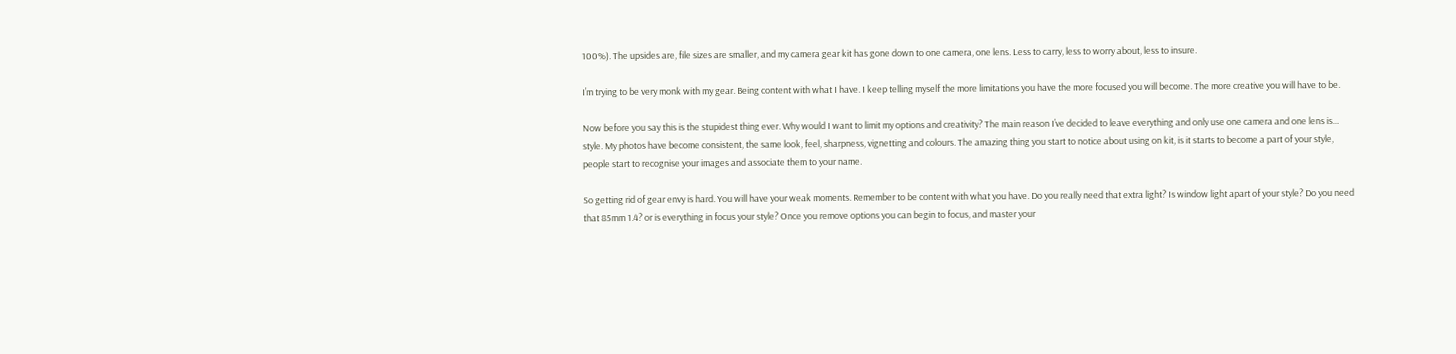100%). The upsides are, file sizes are smaller, and my camera gear kit has gone down to one camera, one lens. Less to carry, less to worry about, less to insure.

I’m trying to be very monk with my gear. Being content with what I have. I keep telling myself the more limitations you have the more focused you will become. The more creative you will have to be.

Now before you say this is the stupidest thing ever. Why would I want to limit my options and creativity? The main reason I’ve decided to leave everything and only use one camera and one lens is… style. My photos have become consistent, the same look, feel, sharpness, vignetting and colours. The amazing thing you start to notice about using on kit, is it starts to become a part of your style, people start to recognise your images and associate them to your name.

So getting rid of gear envy is hard. You will have your weak moments. Remember to be content with what you have. Do you really need that extra light? Is window light apart of your style? Do you need that 85mm 1.4? or is everything in focus your style? Once you remove options you can begin to focus, and master your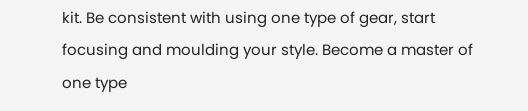kit. Be consistent with using one type of gear, start focusing and moulding your style. Become a master of one type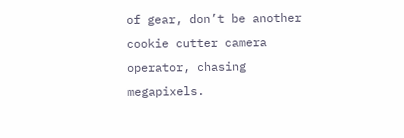of gear, don’t be another cookie cutter camera operator, chasing megapixels.